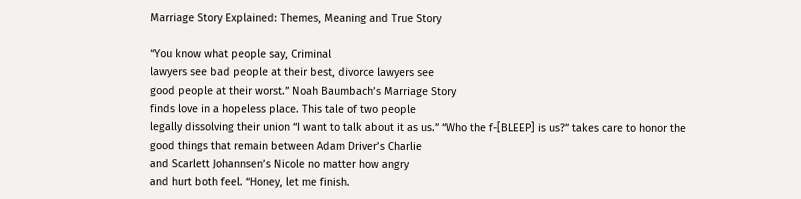Marriage Story Explained: Themes, Meaning and True Story

“You know what people say, Criminal
lawyers see bad people at their best, divorce lawyers see
good people at their worst.” Noah Baumbach’s Marriage Story
finds love in a hopeless place. This tale of two people
legally dissolving their union “I want to talk about it as us.” “Who the f-[BLEEP] is us?” takes care to honor the
good things that remain between Adam Driver’s Charlie
and Scarlett Johannsen’s Nicole no matter how angry
and hurt both feel. “Honey, let me finish.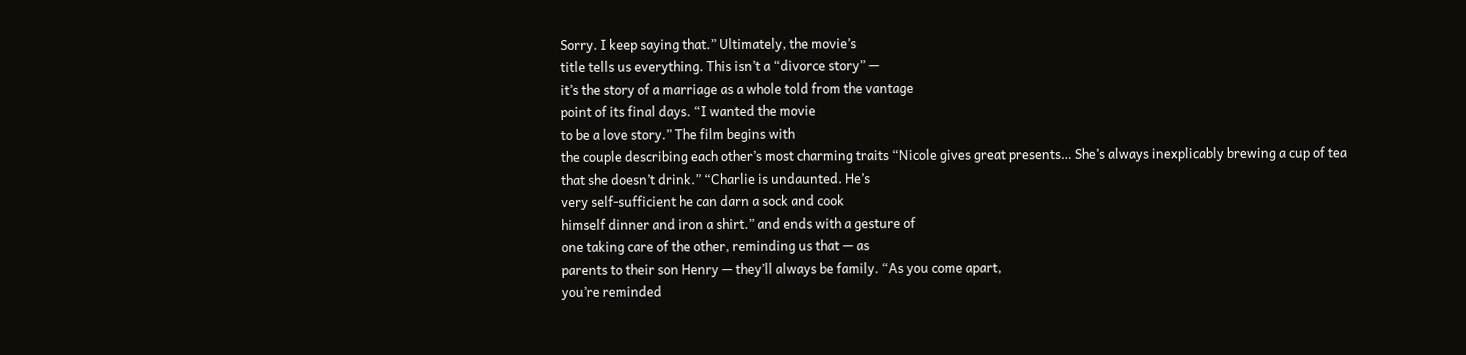Sorry. I keep saying that.” Ultimately, the movie’s
title tells us everything. This isn’t a “divorce story” —
it’s the story of a marriage as a whole told from the vantage
point of its final days. “I wanted the movie
to be a love story.” The film begins with
the couple describing each other’s most charming traits “Nicole gives great presents… She’s always inexplicably brewing a cup of tea
that she doesn’t drink.” “Charlie is undaunted. He’s
very self-sufficient he can darn a sock and cook
himself dinner and iron a shirt.” and ends with a gesture of
one taking care of the other, reminding us that — as
parents to their son Henry — they’ll always be family. “As you come apart,
you’re reminded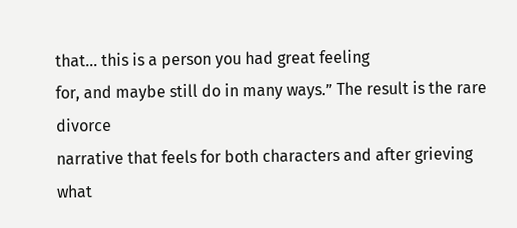that… this is a person you had great feeling
for, and maybe still do in many ways.” The result is the rare divorce
narrative that feels for both characters and after grieving
what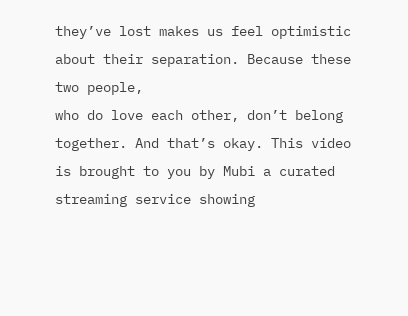they’ve lost makes us feel optimistic
about their separation. Because these two people,
who do love each other, don’t belong together. And that’s okay. This video is brought to you by Mubi a curated streaming service showing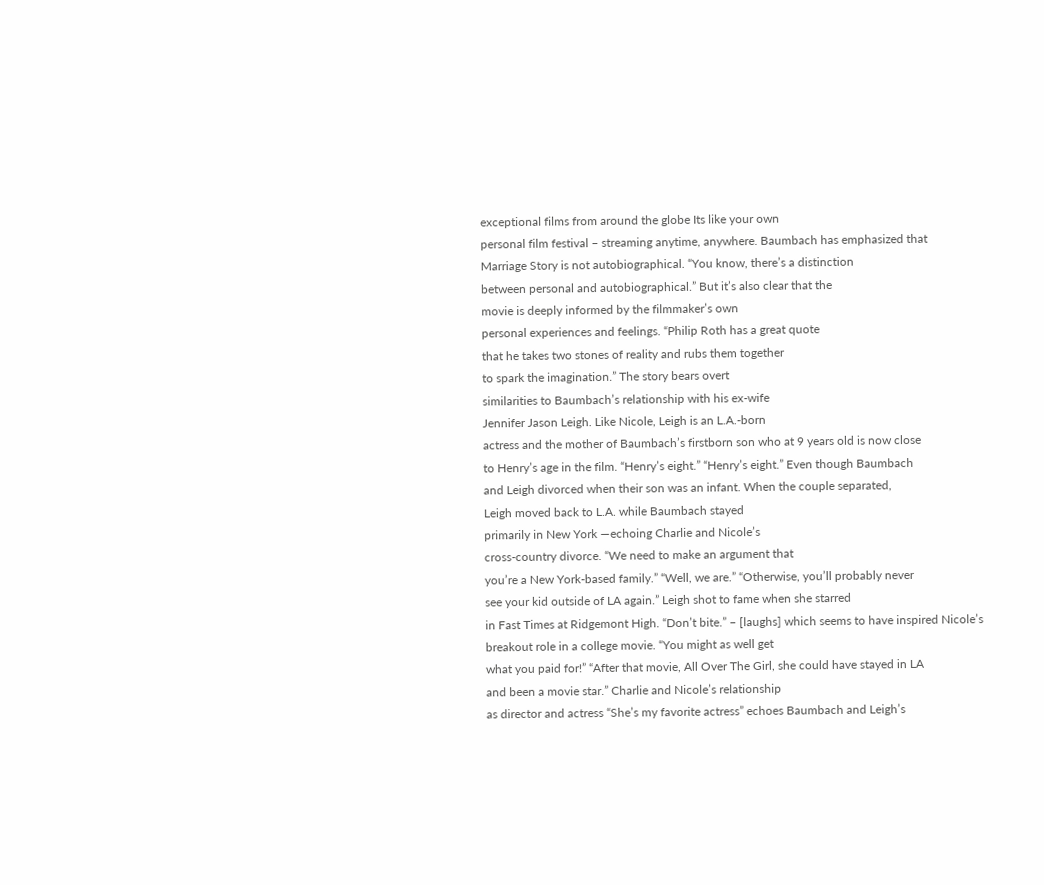exceptional films from around the globe Its like your own
personal film festival – streaming anytime, anywhere. Baumbach has emphasized that
Marriage Story is not autobiographical. “You know, there’s a distinction
between personal and autobiographical.” But it’s also clear that the
movie is deeply informed by the filmmaker’s own
personal experiences and feelings. “Philip Roth has a great quote
that he takes two stones of reality and rubs them together
to spark the imagination.” The story bears overt
similarities to Baumbach’s relationship with his ex-wife
Jennifer Jason Leigh. Like Nicole, Leigh is an L.A.-born
actress and the mother of Baumbach’s firstborn son who at 9 years old is now close
to Henry’s age in the film. “Henry’s eight.” “Henry’s eight.” Even though Baumbach
and Leigh divorced when their son was an infant. When the couple separated,
Leigh moved back to L.A. while Baumbach stayed
primarily in New York —echoing Charlie and Nicole’s
cross-country divorce. “We need to make an argument that
you’re a New York-based family.” “Well, we are.” “Otherwise, you’ll probably never
see your kid outside of LA again.” Leigh shot to fame when she starred
in Fast Times at Ridgemont High. “Don’t bite.” – [laughs] which seems to have inspired Nicole’s
breakout role in a college movie. “You might as well get
what you paid for!” “After that movie, All Over The Girl, she could have stayed in LA
and been a movie star.” Charlie and Nicole’s relationship
as director and actress “She’s my favorite actress” echoes Baumbach and Leigh’s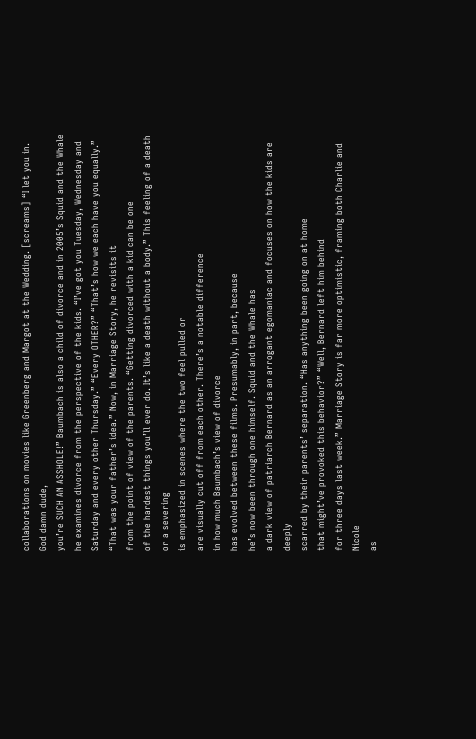collaborations on movies like Greenberg and Margot at the Wedding. [screams] “I let you in. God damn dude,
you’re SUCH AN ASSHOLE!” Baumbach is also a child of divorce and in 2005’s Squid and the Whale
he examines divorce from the perspective of the kids. “I’ve got you Tuesday, Wednesday and
Saturday and every other Thursday.” “Every OTHER?” “That’s how we each have you equally.” “That was your father’s idea.” Now, in Marriage Story, he revisits it
from the point of view of the parents. “Getting divorced with a kid can be one
of the hardest things you’ll ever do. It’s like a death without a body.” This feeling of a death or a severing
is emphasized in scenes where the two feel pulled or
are visually cut off from each other. There’s a notable difference
in how much Baumbach’s view of divorce
has evolved between these films. Presumably, in part, because
he’s now been through one himself. Squid and the Whale has
a dark view of patriarch Bernard as an arrogant egomaniac and focuses on how the kids are deeply
scarred by their parents’ separation. “Has anything been going on at home
that might’ve provoked this behavior?” “Well, Bernard left him behind
for three days last week.” Marriage Story is far more optimistic, framing both Charlie and Nicole
as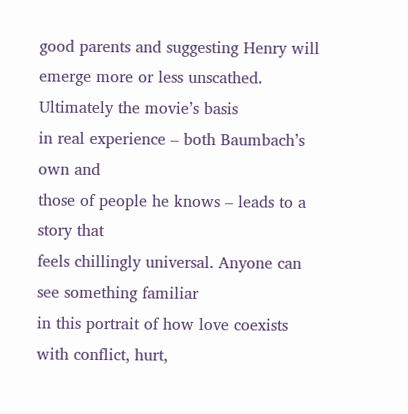good parents and suggesting Henry will
emerge more or less unscathed. Ultimately the movie’s basis
in real experience – both Baumbach’s own and
those of people he knows – leads to a story that
feels chillingly universal. Anyone can see something familiar
in this portrait of how love coexists with conflict, hurt,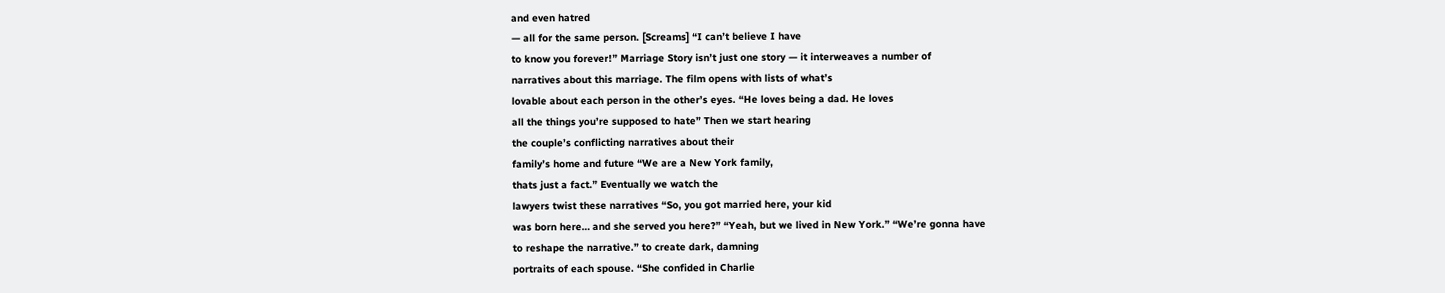and even hatred
— all for the same person. [Screams] “I can’t believe I have
to know you forever!” Marriage Story isn’t just one story — it interweaves a number of
narratives about this marriage. The film opens with lists of what’s
lovable about each person in the other’s eyes. “He loves being a dad. He loves
all the things you’re supposed to hate” Then we start hearing
the couple’s conflicting narratives about their
family’s home and future “We are a New York family,
thats just a fact.” Eventually we watch the
lawyers twist these narratives “So, you got married here, your kid
was born here… and she served you here?” “Yeah, but we lived in New York.” “We’re gonna have
to reshape the narrative.” to create dark, damning
portraits of each spouse. “She confided in Charlie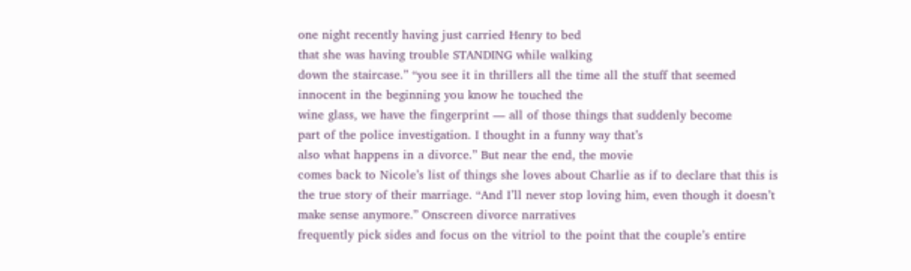one night recently having just carried Henry to bed
that she was having trouble STANDING while walking
down the staircase.” “you see it in thrillers all the time all the stuff that seemed
innocent in the beginning you know he touched the
wine glass, we have the fingerprint — all of those things that suddenly become
part of the police investigation. I thought in a funny way that’s
also what happens in a divorce.” But near the end, the movie
comes back to Nicole’s list of things she loves about Charlie as if to declare that this is
the true story of their marriage. “And I’ll never stop loving him, even though it doesn’t
make sense anymore.” Onscreen divorce narratives
frequently pick sides and focus on the vitriol to the point that the couple’s entire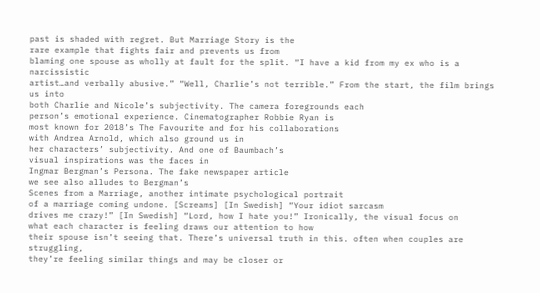past is shaded with regret. But Marriage Story is the
rare example that fights fair and prevents us from
blaming one spouse as wholly at fault for the split. “I have a kid from my ex who is a narcissistic
artist…and verbally abusive.” “Well, Charlie’s not terrible.” From the start, the film brings us into
both Charlie and Nicole’s subjectivity. The camera foregrounds each
person’s emotional experience. Cinematographer Robbie Ryan is
most known for 2018’s The Favourite and for his collaborations
with Andrea Arnold, which also ground us in
her characters’ subjectivity. And one of Baumbach’s
visual inspirations was the faces in
Ingmar Bergman’s Persona. The fake newspaper article
we see also alludes to Bergman’s
Scenes from a Marriage, another intimate psychological portrait
of a marriage coming undone. [Screams] [In Swedish] “Your idiot sarcasm
drives me crazy!” [In Swedish] “Lord, how I hate you!” Ironically, the visual focus on
what each character is feeling draws our attention to how
their spouse isn’t seeing that. There’s universal truth in this. often when couples are struggling,
they’re feeling similar things and may be closer or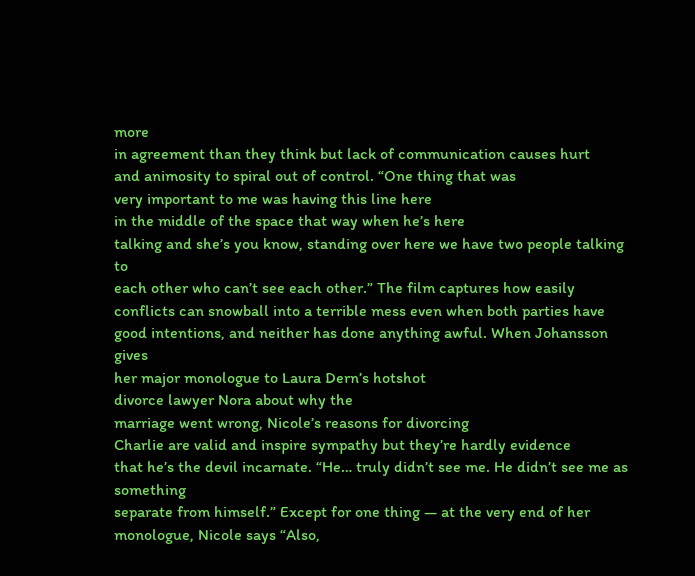more
in agreement than they think but lack of communication causes hurt
and animosity to spiral out of control. “One thing that was
very important to me was having this line here
in the middle of the space that way when he’s here
talking and she’s you know, standing over here we have two people talking to
each other who can’t see each other.” The film captures how easily
conflicts can snowball into a terrible mess even when both parties have
good intentions, and neither has done anything awful. When Johansson gives
her major monologue to Laura Dern’s hotshot
divorce lawyer Nora about why the
marriage went wrong, Nicole’s reasons for divorcing
Charlie are valid and inspire sympathy but they’re hardly evidence
that he’s the devil incarnate. “He… truly didn’t see me. He didn’t see me as something
separate from himself.” Except for one thing — at the very end of her
monologue, Nicole says “Also,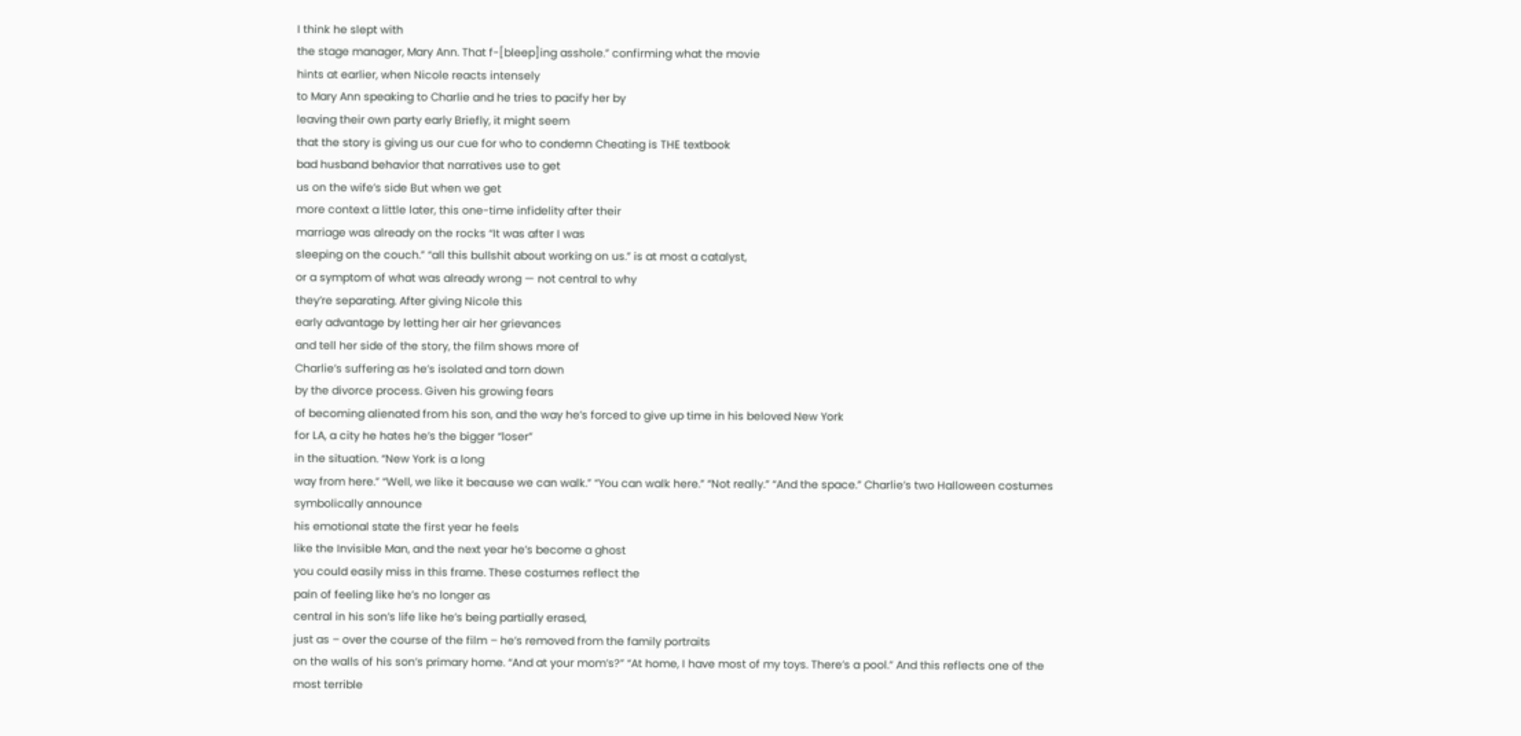I think he slept with
the stage manager, Mary Ann. That f-[bleep]ing asshole.” confirming what the movie
hints at earlier, when Nicole reacts intensely
to Mary Ann speaking to Charlie and he tries to pacify her by
leaving their own party early Briefly, it might seem
that the story is giving us our cue for who to condemn Cheating is THE textbook
bad husband behavior that narratives use to get
us on the wife’s side But when we get
more context a little later, this one-time infidelity after their
marriage was already on the rocks “It was after I was
sleeping on the couch.” “all this bullshit about working on us.” is at most a catalyst,
or a symptom of what was already wrong — not central to why
they’re separating. After giving Nicole this
early advantage by letting her air her grievances
and tell her side of the story, the film shows more of
Charlie’s suffering as he’s isolated and torn down
by the divorce process. Given his growing fears
of becoming alienated from his son, and the way he’s forced to give up time in his beloved New York
for LA, a city he hates he’s the bigger “loser”
in the situation. “New York is a long
way from here.” “Well, we like it because we can walk.” “You can walk here.” “Not really.” “And the space.” Charlie’s two Halloween costumes symbolically announce
his emotional state the first year he feels
like the Invisible Man, and the next year he’s become a ghost
you could easily miss in this frame. These costumes reflect the
pain of feeling like he’s no longer as
central in his son’s life like he’s being partially erased,
just as – over the course of the film – he’s removed from the family portraits
on the walls of his son’s primary home. “And at your mom’s?” “At home, I have most of my toys. There’s a pool.” And this reflects one of the
most terrible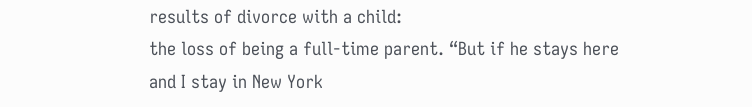results of divorce with a child:
the loss of being a full-time parent. “But if he stays here
and I stay in New York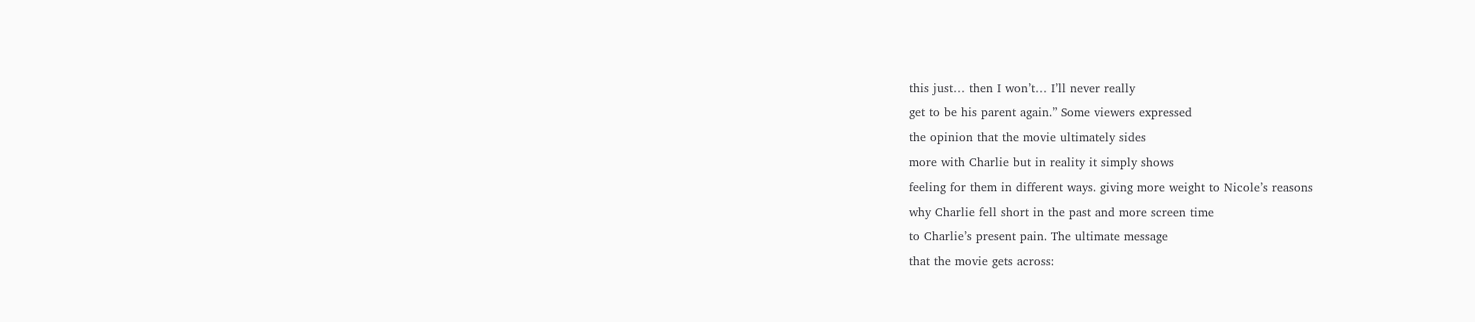this just… then I won’t… I’ll never really
get to be his parent again.” Some viewers expressed
the opinion that the movie ultimately sides
more with Charlie but in reality it simply shows
feeling for them in different ways. giving more weight to Nicole’s reasons
why Charlie fell short in the past and more screen time
to Charlie’s present pain. The ultimate message
that the movie gets across: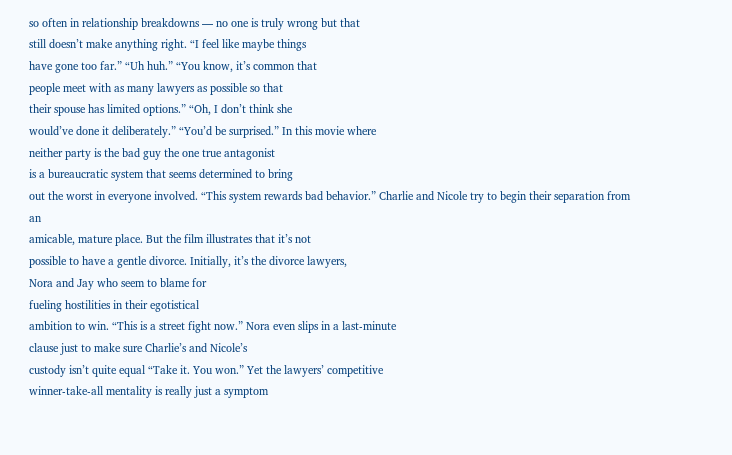so often in relationship breakdowns — no one is truly wrong but that
still doesn’t make anything right. “I feel like maybe things
have gone too far.” “Uh huh.” “You know, it’s common that
people meet with as many lawyers as possible so that
their spouse has limited options.” “Oh, I don’t think she
would’ve done it deliberately.” “You’d be surprised.” In this movie where
neither party is the bad guy the one true antagonist
is a bureaucratic system that seems determined to bring
out the worst in everyone involved. “This system rewards bad behavior.” Charlie and Nicole try to begin their separation from an
amicable, mature place. But the film illustrates that it’s not
possible to have a gentle divorce. Initially, it’s the divorce lawyers,
Nora and Jay who seem to blame for
fueling hostilities in their egotistical
ambition to win. “This is a street fight now.” Nora even slips in a last-minute
clause just to make sure Charlie’s and Nicole’s
custody isn’t quite equal “Take it. You won.” Yet the lawyers’ competitive
winner-take-all mentality is really just a symptom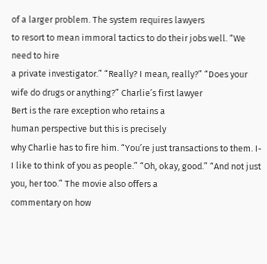of a larger problem. The system requires lawyers
to resort to mean immoral tactics to do their jobs well. “We need to hire
a private investigator.” “Really? I mean, really?” “Does your wife do drugs or anything?” Charlie’s first lawyer
Bert is the rare exception who retains a
human perspective but this is precisely
why Charlie has to fire him. “You’re just transactions to them. I- I like to think of you as people.” “Oh, okay, good.” “And not just you, her too.” The movie also offers a
commentary on how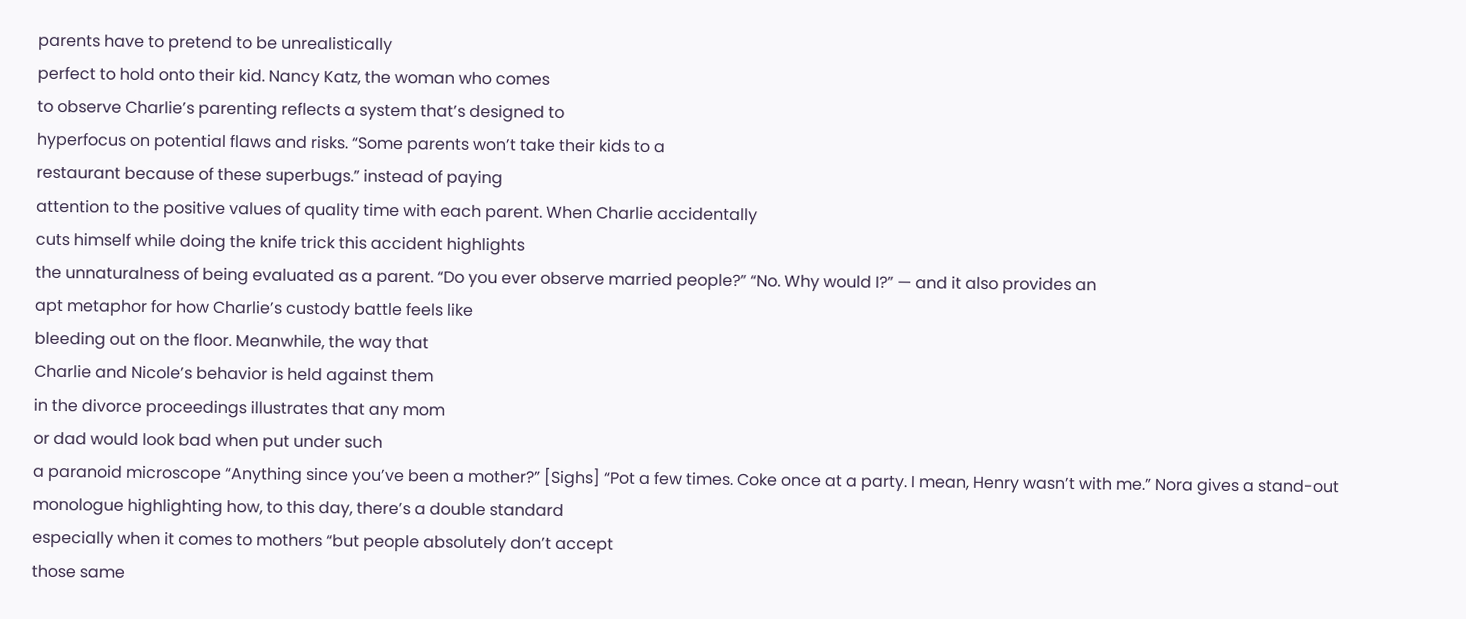parents have to pretend to be unrealistically
perfect to hold onto their kid. Nancy Katz, the woman who comes
to observe Charlie’s parenting reflects a system that’s designed to
hyperfocus on potential flaws and risks. “Some parents won’t take their kids to a
restaurant because of these superbugs.” instead of paying
attention to the positive values of quality time with each parent. When Charlie accidentally
cuts himself while doing the knife trick this accident highlights
the unnaturalness of being evaluated as a parent. “Do you ever observe married people?” “No. Why would I?” — and it also provides an
apt metaphor for how Charlie’s custody battle feels like
bleeding out on the floor. Meanwhile, the way that
Charlie and Nicole’s behavior is held against them
in the divorce proceedings illustrates that any mom
or dad would look bad when put under such
a paranoid microscope “Anything since you’ve been a mother?” [Sighs] “Pot a few times. Coke once at a party. I mean, Henry wasn’t with me.” Nora gives a stand-out
monologue highlighting how, to this day, there’s a double standard
especially when it comes to mothers “but people absolutely don’t accept
those same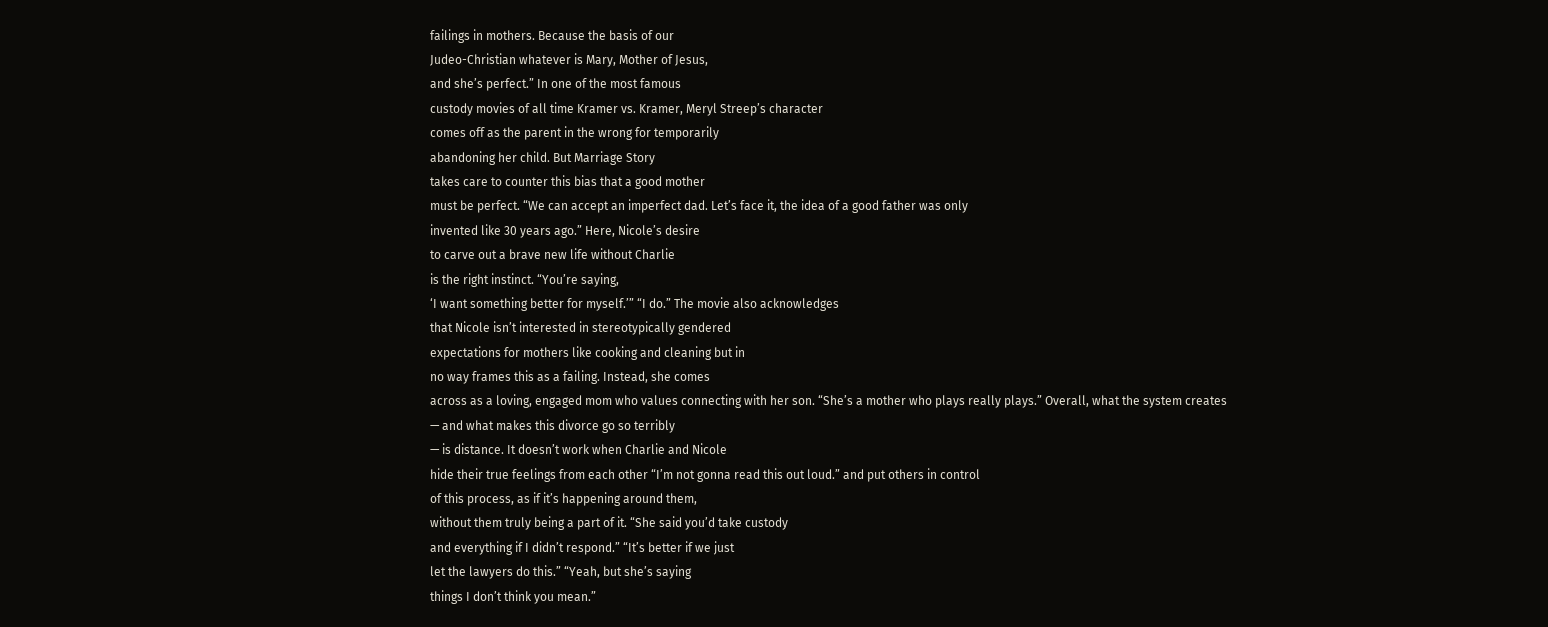failings in mothers. Because the basis of our
Judeo-Christian whatever is Mary, Mother of Jesus,
and she’s perfect.” In one of the most famous
custody movies of all time Kramer vs. Kramer, Meryl Streep’s character
comes off as the parent in the wrong for temporarily
abandoning her child. But Marriage Story
takes care to counter this bias that a good mother
must be perfect. “We can accept an imperfect dad. Let’s face it, the idea of a good father was only
invented like 30 years ago.” Here, Nicole’s desire
to carve out a brave new life without Charlie
is the right instinct. “You’re saying,
‘I want something better for myself.’” “I do.” The movie also acknowledges
that Nicole isn’t interested in stereotypically gendered
expectations for mothers like cooking and cleaning but in
no way frames this as a failing. Instead, she comes
across as a loving, engaged mom who values connecting with her son. “She’s a mother who plays really plays.” Overall, what the system creates
— and what makes this divorce go so terribly
— is distance. It doesn’t work when Charlie and Nicole
hide their true feelings from each other “I’m not gonna read this out loud.” and put others in control
of this process, as if it’s happening around them,
without them truly being a part of it. “She said you’d take custody
and everything if I didn’t respond.” “It’s better if we just
let the lawyers do this.” “Yeah, but she’s saying
things I don’t think you mean.”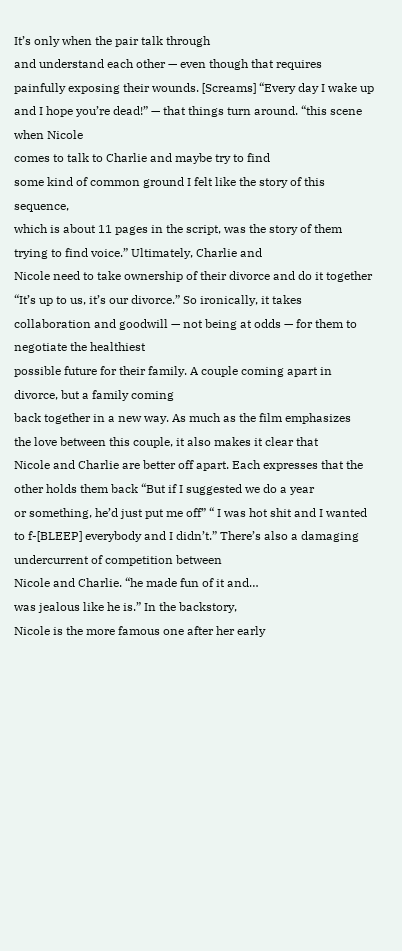It’s only when the pair talk through
and understand each other — even though that requires
painfully exposing their wounds. [Screams] “Every day I wake up
and I hope you’re dead!” — that things turn around. “this scene when Nicole
comes to talk to Charlie and maybe try to find
some kind of common ground I felt like the story of this sequence,
which is about 11 pages in the script, was the story of them trying to find voice.” Ultimately, Charlie and
Nicole need to take ownership of their divorce and do it together “It’s up to us, it’s our divorce.” So ironically, it takes
collaboration and goodwill — not being at odds — for them to negotiate the healthiest
possible future for their family. A couple coming apart in divorce, but a family coming
back together in a new way. As much as the film emphasizes
the love between this couple, it also makes it clear that
Nicole and Charlie are better off apart. Each expresses that the
other holds them back “But if I suggested we do a year
or something, he’d just put me off” “ I was hot shit and I wanted
to f-[BLEEP] everybody and I didn’t.” There’s also a damaging undercurrent of competition between
Nicole and Charlie. “he made fun of it and…
was jealous like he is.” In the backstory,
Nicole is the more famous one after her early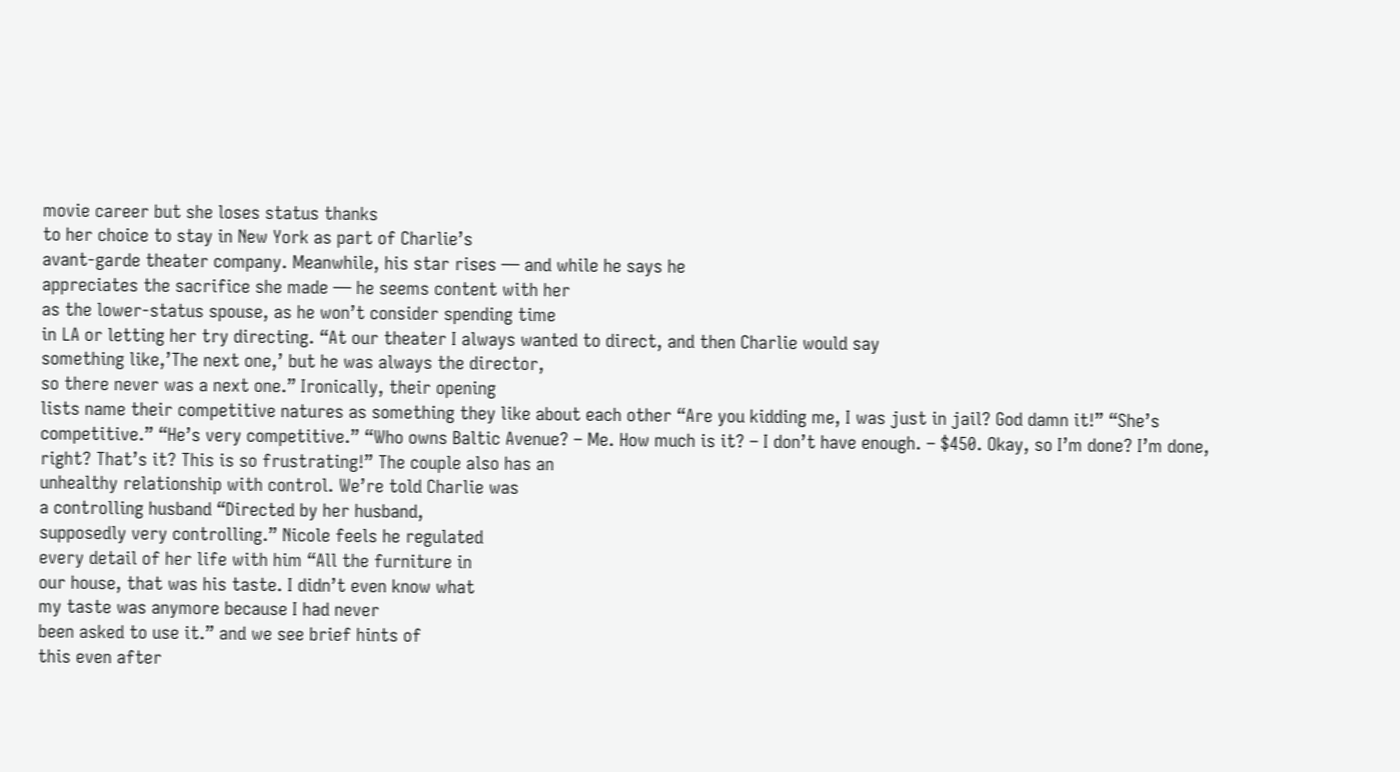movie career but she loses status thanks
to her choice to stay in New York as part of Charlie’s
avant-garde theater company. Meanwhile, his star rises — and while he says he
appreciates the sacrifice she made — he seems content with her
as the lower-status spouse, as he won’t consider spending time
in LA or letting her try directing. “At our theater I always wanted to direct, and then Charlie would say
something like,’The next one,’ but he was always the director,
so there never was a next one.” Ironically, their opening
lists name their competitive natures as something they like about each other “Are you kidding me, I was just in jail? God damn it!” “She’s competitive.” “He’s very competitive.” “Who owns Baltic Avenue? – Me. How much is it? – I don’t have enough. – $450. Okay, so I’m done? I’m done, right? That’s it? This is so frustrating!” The couple also has an
unhealthy relationship with control. We’re told Charlie was
a controlling husband “Directed by her husband,
supposedly very controlling.” Nicole feels he regulated
every detail of her life with him “All the furniture in
our house, that was his taste. I didn’t even know what
my taste was anymore because I had never
been asked to use it.” and we see brief hints of
this even after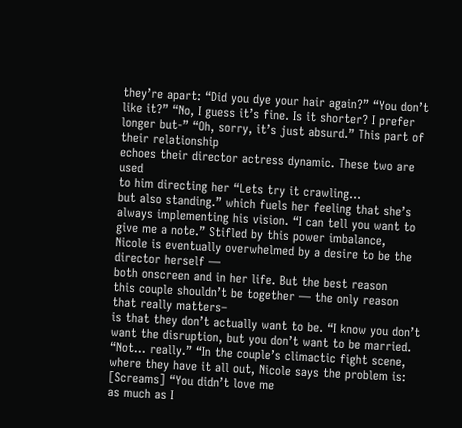they’re apart: “Did you dye your hair again?” “You don’t like it?” “No, I guess it’s fine. Is it shorter? I prefer longer but-” “Oh, sorry, it’s just absurd.” This part of their relationship
echoes their director actress dynamic. These two are used
to him directing her “Lets try it crawling…
but also standing.” which fuels her feeling that she’s
always implementing his vision. “I can tell you want to give me a note.” Stifled by this power imbalance,
Nicole is eventually overwhelmed by a desire to be the director herself —
both onscreen and in her life. But the best reason
this couple shouldn’t be together — the only reason that really matters–
is that they don’t actually want to be. “I know you don’t
want the disruption, but you don’t want to be married. “Not… really.” “In the couple’s climactic fight scene,
where they have it all out, Nicole says the problem is: [Screams] “You didn’t love me
as much as I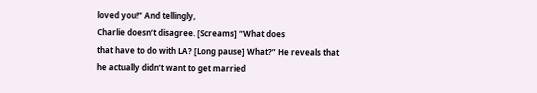loved you!” And tellingly,
Charlie doesn’t disagree. [Screams] “What does
that have to do with LA? [Long pause] What?” He reveals that
he actually didn’t want to get married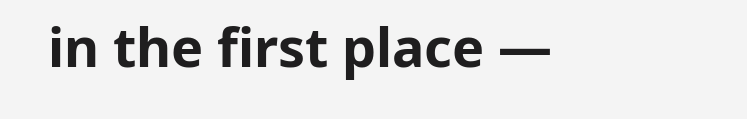in the first place —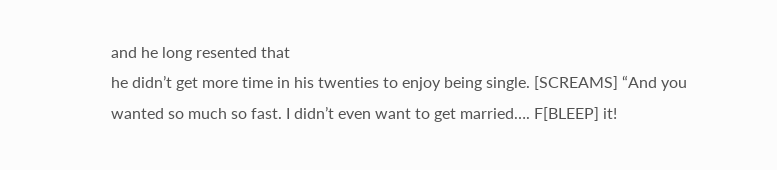and he long resented that
he didn’t get more time in his twenties to enjoy being single. [SCREAMS] “And you
wanted so much so fast. I didn’t even want to get married…. F[BLEEP] it!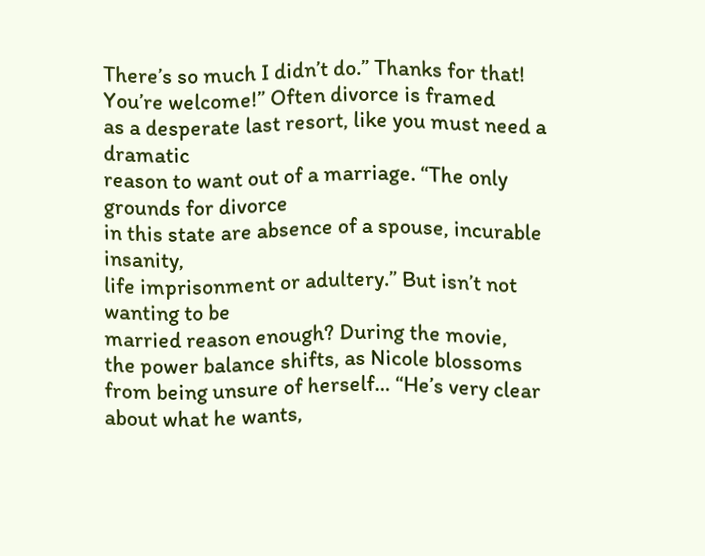There’s so much I didn’t do.” Thanks for that! You’re welcome!” Often divorce is framed
as a desperate last resort, like you must need a dramatic
reason to want out of a marriage. “The only grounds for divorce
in this state are absence of a spouse, incurable insanity,
life imprisonment or adultery.” But isn’t not wanting to be
married reason enough? During the movie,
the power balance shifts, as Nicole blossoms
from being unsure of herself… “He’s very clear about what he wants,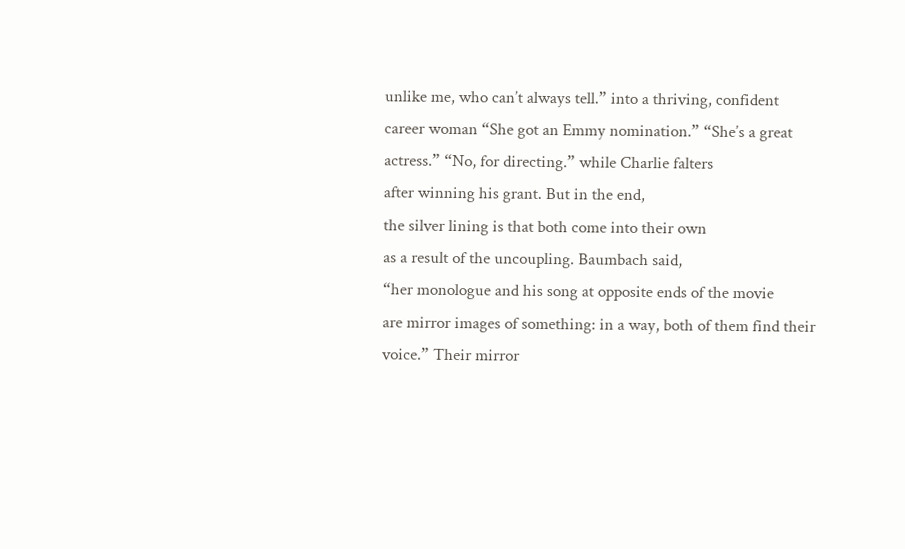unlike me, who can’t always tell.” into a thriving, confident
career woman “She got an Emmy nomination.” “She’s a great actress.” “No, for directing.” while Charlie falters
after winning his grant. But in the end,
the silver lining is that both come into their own
as a result of the uncoupling. Baumbach said,
“her monologue and his song at opposite ends of the movie
are mirror images of something: in a way, both of them find their voice.” Their mirror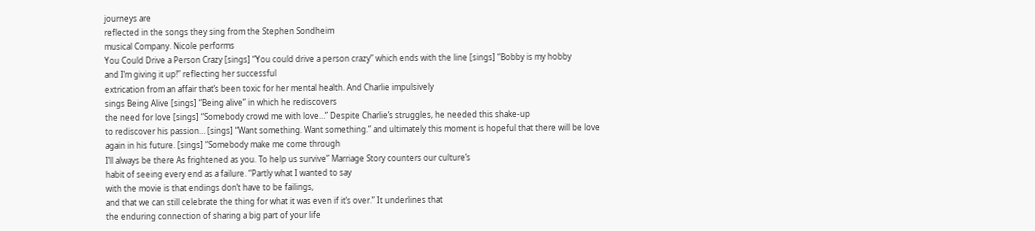journeys are
reflected in the songs they sing from the Stephen Sondheim
musical Company. Nicole performs
You Could Drive a Person Crazy [sings] “You could drive a person crazy” which ends with the line [sings] “Bobby is my hobby
and I’m giving it up!” reflecting her successful
extrication from an affair that’s been toxic for her mental health. And Charlie impulsively
sings Being Alive [sings] “Being alive” in which he rediscovers
the need for love [sings] “Somebody crowd me with love…” Despite Charlie’s struggles, he needed this shake-up
to rediscover his passion… [sings] “Want something. Want something.” and ultimately this moment is hopeful that there will be love
again in his future. [sings] “Somebody make me come through
I’ll always be there As frightened as you. To help us survive” Marriage Story counters our culture’s
habit of seeing every end as a failure. “Partly what I wanted to say
with the movie is that endings don’t have to be failings,
and that we can still celebrate the thing for what it was even if it’s over.” It underlines that
the enduring connection of sharing a big part of your life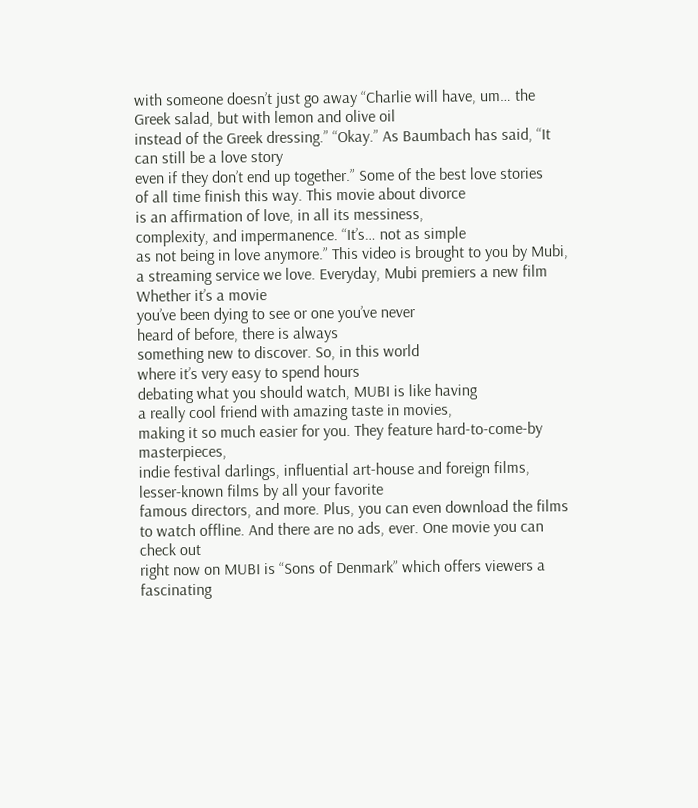with someone doesn’t just go away “Charlie will have, um… the Greek salad, but with lemon and olive oil
instead of the Greek dressing.” “Okay.” As Baumbach has said, “It can still be a love story
even if they don’t end up together.” Some of the best love stories
of all time finish this way. This movie about divorce
is an affirmation of love, in all its messiness,
complexity, and impermanence. “It’s… not as simple
as not being in love anymore.” This video is brought to you by Mubi,
a streaming service we love. Everyday, Mubi premiers a new film Whether it’s a movie
you’ve been dying to see or one you’ve never
heard of before, there is always
something new to discover. So, in this world
where it’s very easy to spend hours
debating what you should watch, MUBI is like having
a really cool friend with amazing taste in movies,
making it so much easier for you. They feature hard-to-come-by masterpieces,
indie festival darlings, influential art-house and foreign films,
lesser-known films by all your favorite
famous directors, and more. Plus, you can even download the films
to watch offline. And there are no ads, ever. One movie you can check out
right now on MUBI is “Sons of Denmark” which offers viewers a fascinating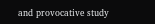and provocative study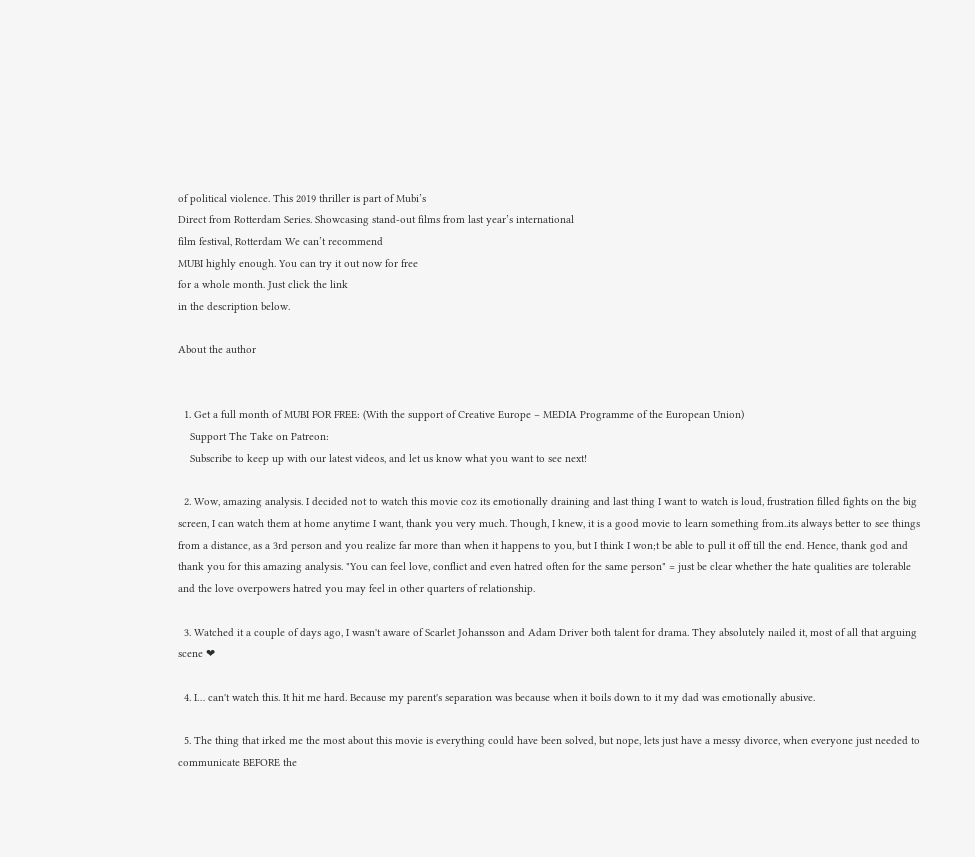of political violence. This 2019 thriller is part of Mubi’s
Direct from Rotterdam Series. Showcasing stand-out films from last year’s international
film festival, Rotterdam We can’t recommend
MUBI highly enough. You can try it out now for free
for a whole month. Just click the link
in the description below.

About the author


  1. Get a full month of MUBI FOR FREE: (With the support of Creative Europe – MEDIA Programme of the European Union)
    Support The Take on Patreon:
    Subscribe to keep up with our latest videos, and let us know what you want to see next!

  2. Wow, amazing analysis. I decided not to watch this movie coz its emotionally draining and last thing I want to watch is loud, frustration filled fights on the big screen, I can watch them at home anytime I want, thank you very much. Though, I knew, it is a good movie to learn something from..its always better to see things from a distance, as a 3rd person and you realize far more than when it happens to you, but I think I won;t be able to pull it off till the end. Hence, thank god and thank you for this amazing analysis. "You can feel love, conflict and even hatred often for the same person" = just be clear whether the hate qualities are tolerable and the love overpowers hatred you may feel in other quarters of relationship.

  3. Watched it a couple of days ago, I wasn't aware of Scarlet Johansson and Adam Driver both talent for drama. They absolutely nailed it, most of all that arguing scene ❤

  4. I… can't watch this. It hit me hard. Because my parent's separation was because when it boils down to it my dad was emotionally abusive.

  5. The thing that irked me the most about this movie is everything could have been solved, but nope, lets just have a messy divorce, when everyone just needed to communicate BEFORE the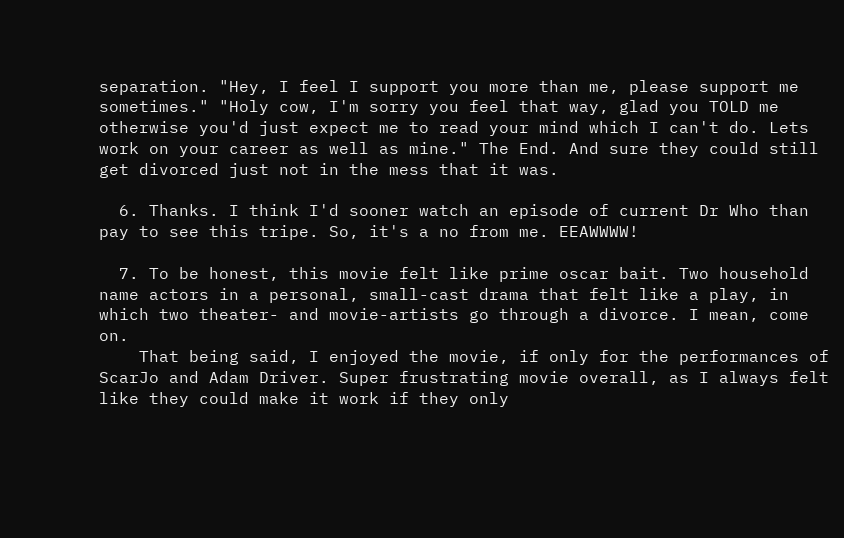separation. "Hey, I feel I support you more than me, please support me sometimes." "Holy cow, I'm sorry you feel that way, glad you TOLD me otherwise you'd just expect me to read your mind which I can't do. Lets work on your career as well as mine." The End. And sure they could still get divorced just not in the mess that it was.

  6. Thanks. I think I'd sooner watch an episode of current Dr Who than pay to see this tripe. So, it's a no from me. EEAWWWW!

  7. To be honest, this movie felt like prime oscar bait. Two household name actors in a personal, small-cast drama that felt like a play, in which two theater- and movie-artists go through a divorce. I mean, come on.
    That being said, I enjoyed the movie, if only for the performances of ScarJo and Adam Driver. Super frustrating movie overall, as I always felt like they could make it work if they only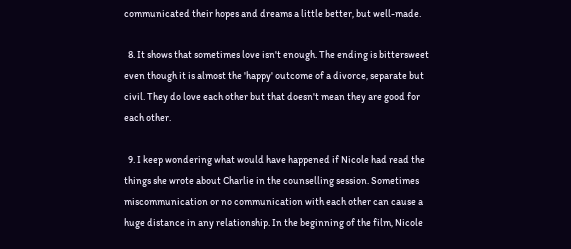communicated their hopes and dreams a little better, but well-made.

  8. It shows that sometimes love isn't enough. The ending is bittersweet even though it is almost the 'happy' outcome of a divorce, separate but civil. They do love each other but that doesn't mean they are good for each other.

  9. I keep wondering what would have happened if Nicole had read the things she wrote about Charlie in the counselling session. Sometimes miscommunication or no communication with each other can cause a huge distance in any relationship. In the beginning of the film, Nicole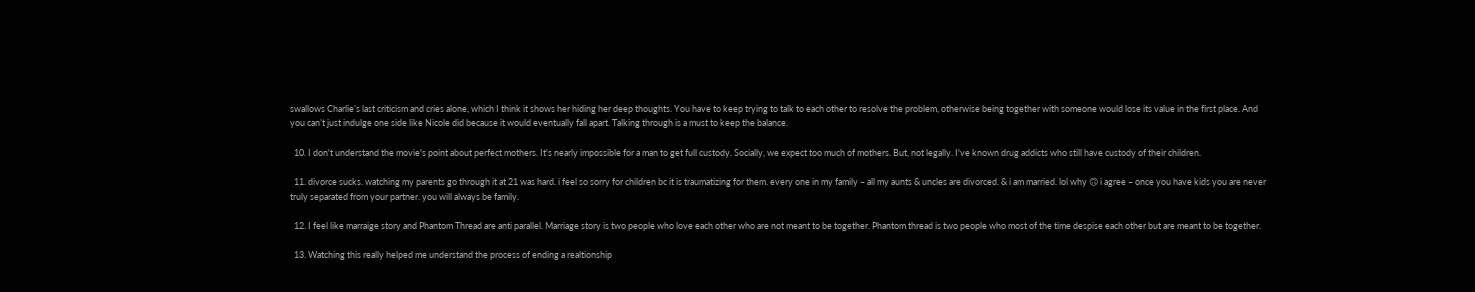swallows Charlie’s last criticism and cries alone, which I think it shows her hiding her deep thoughts. You have to keep trying to talk to each other to resolve the problem, otherwise being together with someone would lose its value in the first place. And you can’t just indulge one side like Nicole did because it would eventually fall apart. Talking through is a must to keep the balance.

  10. I don't understand the movie's point about perfect mothers. It's nearly impossible for a man to get full custody. Socially, we expect too much of mothers. But, not legally. I've known drug addicts who still have custody of their children.

  11. divorce sucks. watching my parents go through it at 21 was hard. i feel so sorry for children bc it is traumatizing for them. every one in my family – all my aunts & uncles are divorced. & i am married. lol why 🙃 i agree – once you have kids you are never truly separated from your partner. you will always be family.

  12. I feel like marraige story and Phantom Thread are anti parallel. Marriage story is two people who love each other who are not meant to be together. Phantom thread is two people who most of the time despise each other but are meant to be together.

  13. Watching this really helped me understand the process of ending a realtionship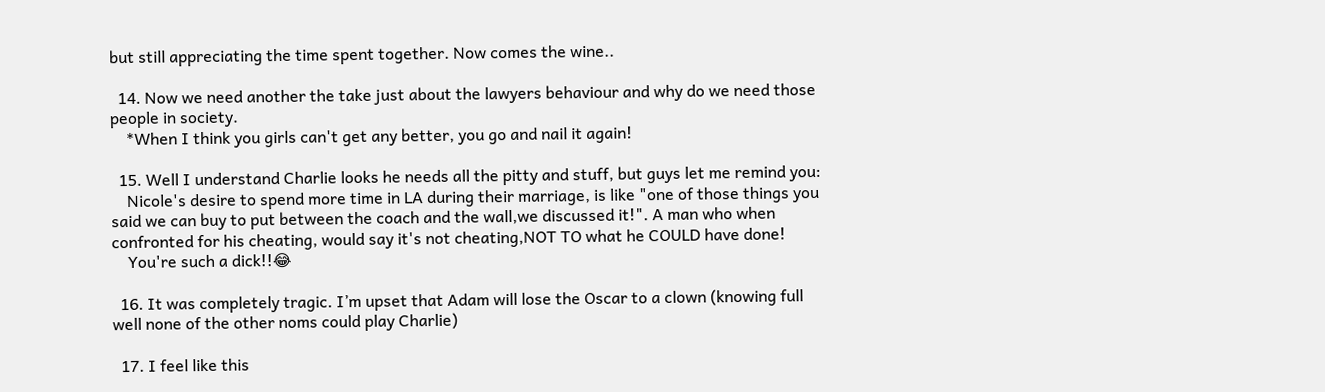but still appreciating the time spent together. Now comes the wine..

  14. Now we need another the take just about the lawyers behaviour and why do we need those people in society.
    *When I think you girls can't get any better, you go and nail it again!

  15. Well I understand Charlie looks he needs all the pitty and stuff, but guys let me remind you:
    Nicole's desire to spend more time in LA during their marriage, is like "one of those things you said we can buy to put between the coach and the wall,we discussed it!". A man who when confronted for his cheating, would say it's not cheating,NOT TO what he COULD have done!
    You're such a dick!!😂

  16. It was completely tragic. I’m upset that Adam will lose the Oscar to a clown (knowing full well none of the other noms could play Charlie)

  17. I feel like this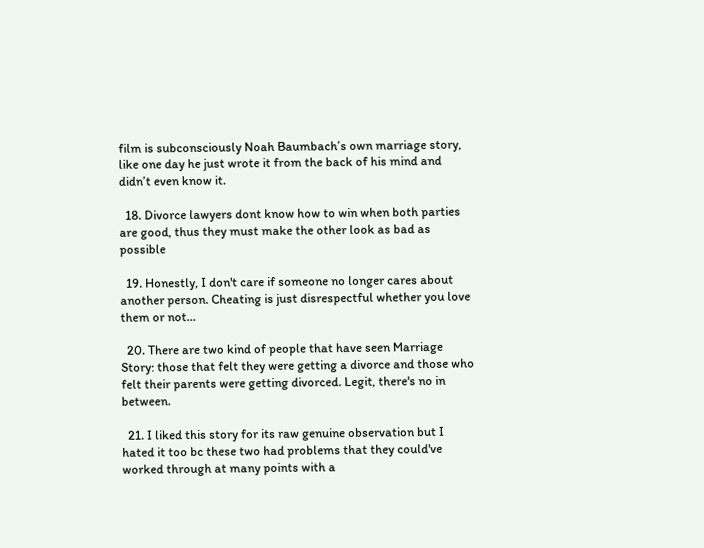film is subconsciously Noah Baumbach’s own marriage story, like one day he just wrote it from the back of his mind and didn’t even know it.

  18. Divorce lawyers dont know how to win when both parties are good, thus they must make the other look as bad as possible

  19. Honestly, I don't care if someone no longer cares about another person. Cheating is just disrespectful whether you love them or not…

  20. There are two kind of people that have seen Marriage Story: those that felt they were getting a divorce and those who felt their parents were getting divorced. Legit, there's no in between.

  21. I liked this story for its raw genuine observation but I hated it too bc these two had problems that they could've worked through at many points with a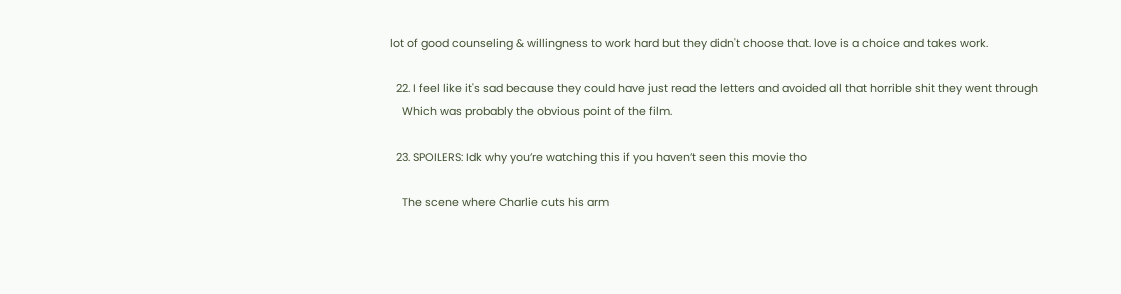lot of good counseling & willingness to work hard but they didn't choose that. love is a choice and takes work.

  22. I feel like it's sad because they could have just read the letters and avoided all that horrible shit they went through
    Which was probably the obvious point of the film.

  23. SPOILERS: Idk why you’re watching this if you haven’t seen this movie tho

    The scene where Charlie cuts his arm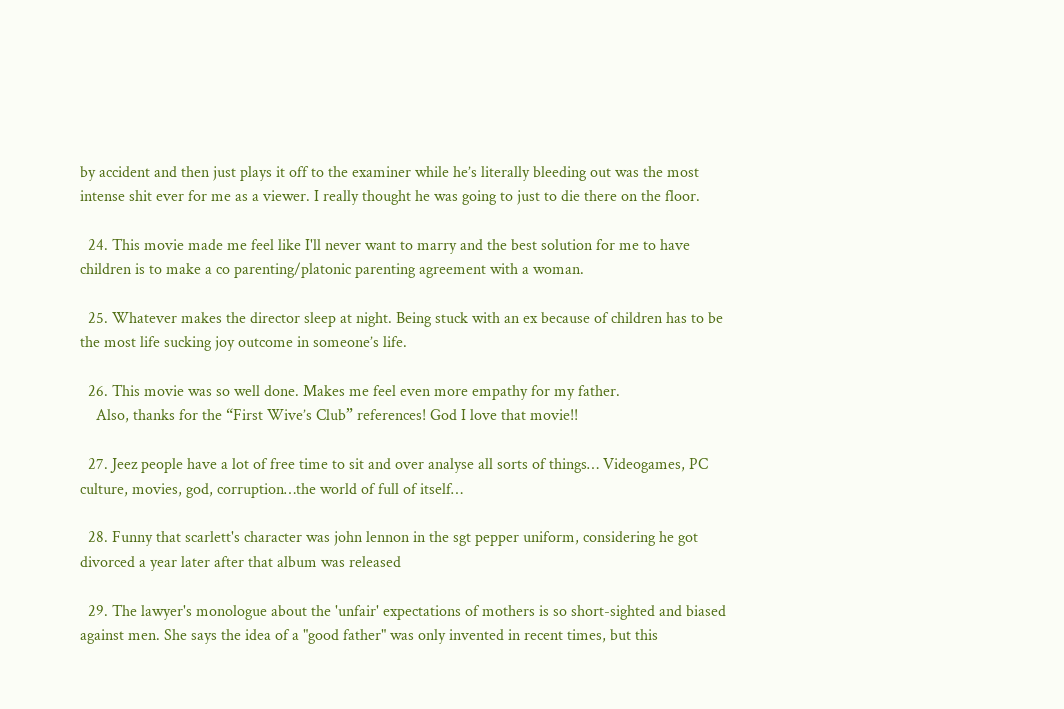by accident and then just plays it off to the examiner while he’s literally bleeding out was the most intense shit ever for me as a viewer. I really thought he was going to just to die there on the floor.

  24. This movie made me feel like I'll never want to marry and the best solution for me to have children is to make a co parenting/platonic parenting agreement with a woman.

  25. Whatever makes the director sleep at night. Being stuck with an ex because of children has to be the most life sucking joy outcome in someone’s life.

  26. This movie was so well done. Makes me feel even more empathy for my father.
    Also, thanks for the “First Wive’s Club” references! God I love that movie!!

  27. Jeez people have a lot of free time to sit and over analyse all sorts of things… Videogames, PC culture, movies, god, corruption…the world of full of itself…

  28. Funny that scarlett's character was john lennon in the sgt pepper uniform, considering he got divorced a year later after that album was released

  29. The lawyer's monologue about the 'unfair' expectations of mothers is so short-sighted and biased against men. She says the idea of a "good father" was only invented in recent times, but this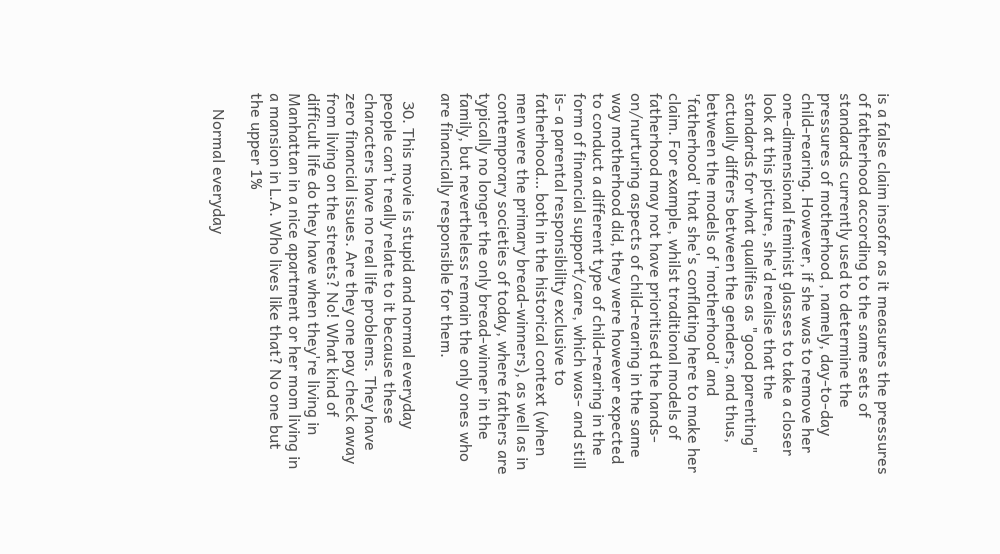is a false claim insofar as it measures the pressures of fatherhood according to the same sets of standards currently used to determine the pressures of motherhood , namely, day-to-day child-rearing. However, if she was to remove her one-dimensional feminist glasses to take a closer look at this picture, she'd realise that the standards for what qualifies as "good parenting" actually differs between the genders, and thus, between the models of 'motherhood' and 'fatherhood' that she's conflating here to make her claim. For example, whilst traditional models of fatherhood may not have prioritised the hands-on/nurturing aspects of child-rearing in the same way motherhood did, they were however expected to conduct a different type of child-rearing in the form of financial support/care, which was- and still is- a parental responsibility exclusive to fatherhood… both in the historical context (when men were the primary bread-winners), as well as in contemporary societies of today, where fathers are typically no longer the only bread-winner in the family, but nevertheless remain the only ones who are financially responsible for them.

  30. This movie is stupid and normal everyday people can't really relate to it because these characters have no real life problems. They have zero financial issues. Are they one pay check away from living on the streets? No! What kind of difficult life do they have when they're living in Manhattan in a nice apartment or her mom living in a mansion in L.A. Who lives like that? No one but the upper 1%

    Normal everyday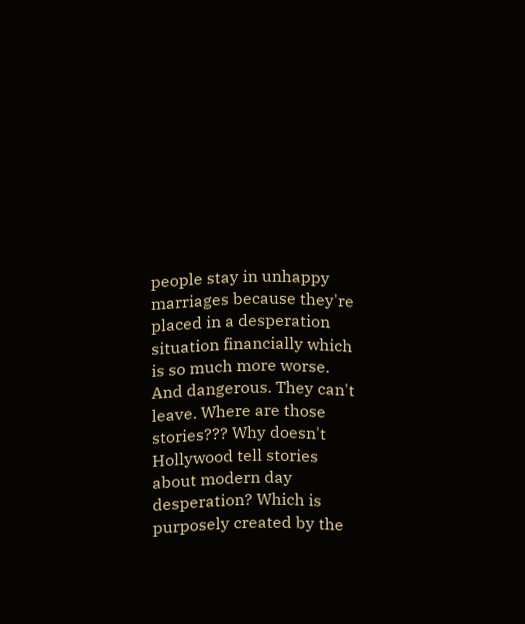people stay in unhappy marriages because they're placed in a desperation situation financially which is so much more worse. And dangerous. They can't leave. Where are those stories??? Why doesn't Hollywood tell stories about modern day desperation? Which is purposely created by the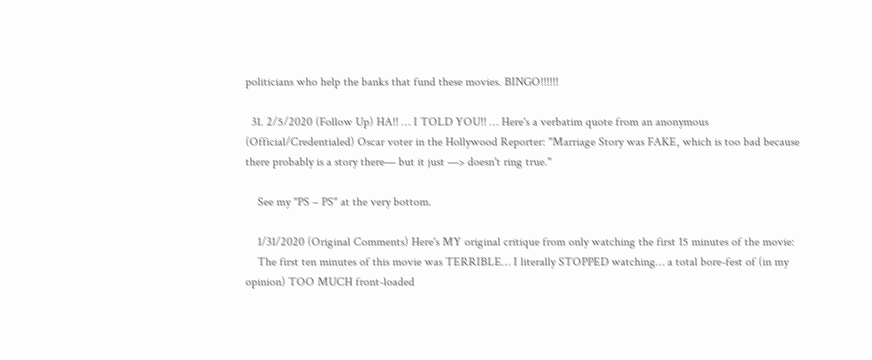politicians who help the banks that fund these movies. BINGO!!!!!!

  31. 2/5/2020 (Follow Up) HA!! … I TOLD YOU!! … Here's a verbatim quote from an anonymous (Official/Credentialed) Oscar voter in the Hollywood Reporter: "Marriage Story was FAKE, which is too bad because there probably is a story there— but it just —> doesn't ring true."

    See my "PS – PS" at the very bottom.

    1/31/2020 (Original Comments) Here's MY original critique from only watching the first 15 minutes of the movie:
    The first ten minutes of this movie was TERRIBLE… I literally STOPPED watching… a total bore-fest of (in my opinion) TOO MUCH front-loaded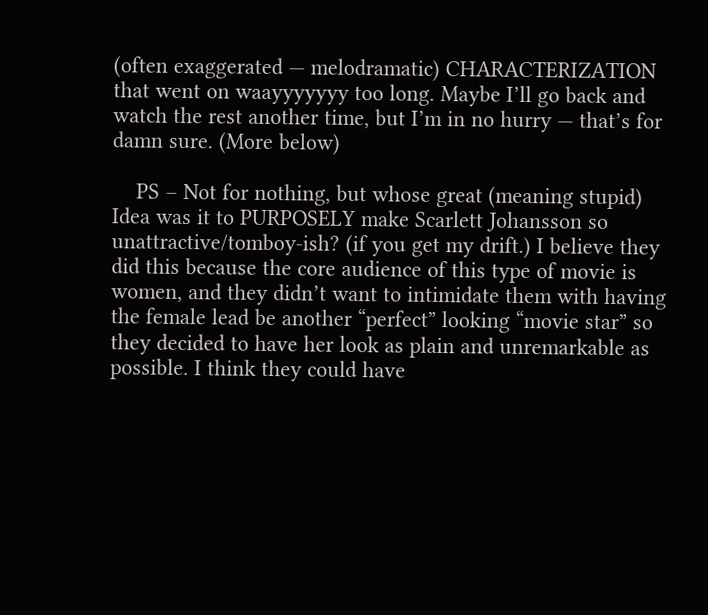(often exaggerated — melodramatic) CHARACTERIZATION that went on waayyyyyyy too long. Maybe I’ll go back and watch the rest another time, but I’m in no hurry — that’s for damn sure. (More below)

    PS – Not for nothing, but whose great (meaning stupid) Idea was it to PURPOSELY make Scarlett Johansson so unattractive/tomboy-ish? (if you get my drift.) I believe they did this because the core audience of this type of movie is women, and they didn’t want to intimidate them with having the female lead be another “perfect” looking “movie star” so they decided to have her look as plain and unremarkable as possible. I think they could have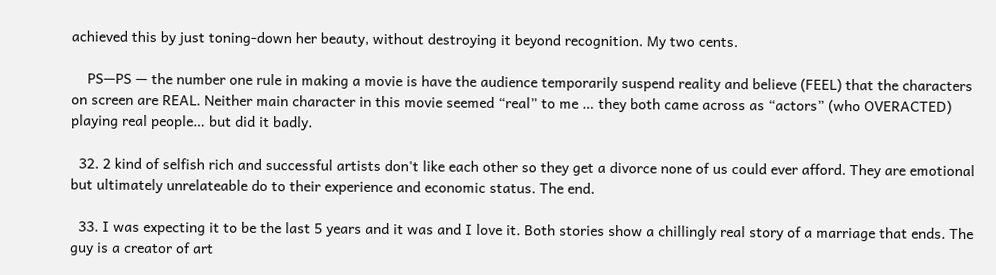achieved this by just toning-down her beauty, without destroying it beyond recognition. My two cents.

    PS—PS — the number one rule in making a movie is have the audience temporarily suspend reality and believe (FEEL) that the characters on screen are REAL. Neither main character in this movie seemed “real” to me … they both came across as “actors” (who OVERACTED) playing real people… but did it badly.

  32. 2 kind of selfish rich and successful artists don't like each other so they get a divorce none of us could ever afford. They are emotional but ultimately unrelateable do to their experience and economic status. The end.

  33. I was expecting it to be the last 5 years and it was and I love it. Both stories show a chillingly real story of a marriage that ends. The guy is a creator of art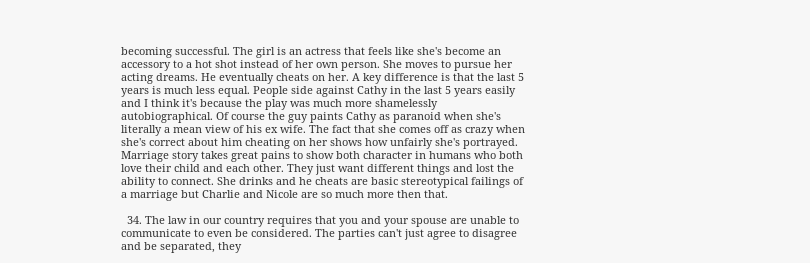becoming successful. The girl is an actress that feels like she's become an accessory to a hot shot instead of her own person. She moves to pursue her acting dreams. He eventually cheats on her. A key difference is that the last 5 years is much less equal. People side against Cathy in the last 5 years easily and I think it's because the play was much more shamelessly autobiographical. Of course the guy paints Cathy as paranoid when she's literally a mean view of his ex wife. The fact that she comes off as crazy when she's correct about him cheating on her shows how unfairly she's portrayed. Marriage story takes great pains to show both character in humans who both love their child and each other. They just want different things and lost the ability to connect. She drinks and he cheats are basic stereotypical failings of a marriage but Charlie and Nicole are so much more then that.

  34. The law in our country requires that you and your spouse are unable to communicate to even be considered. The parties can't just agree to disagree and be separated, they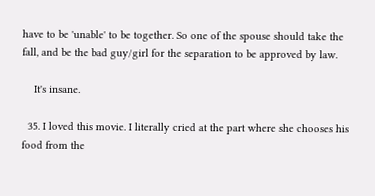have to be 'unable' to be together. So one of the spouse should take the fall, and be the bad guy/girl for the separation to be approved by law.

    It's insane.

  35. I loved this movie. I literally cried at the part where she chooses his food from the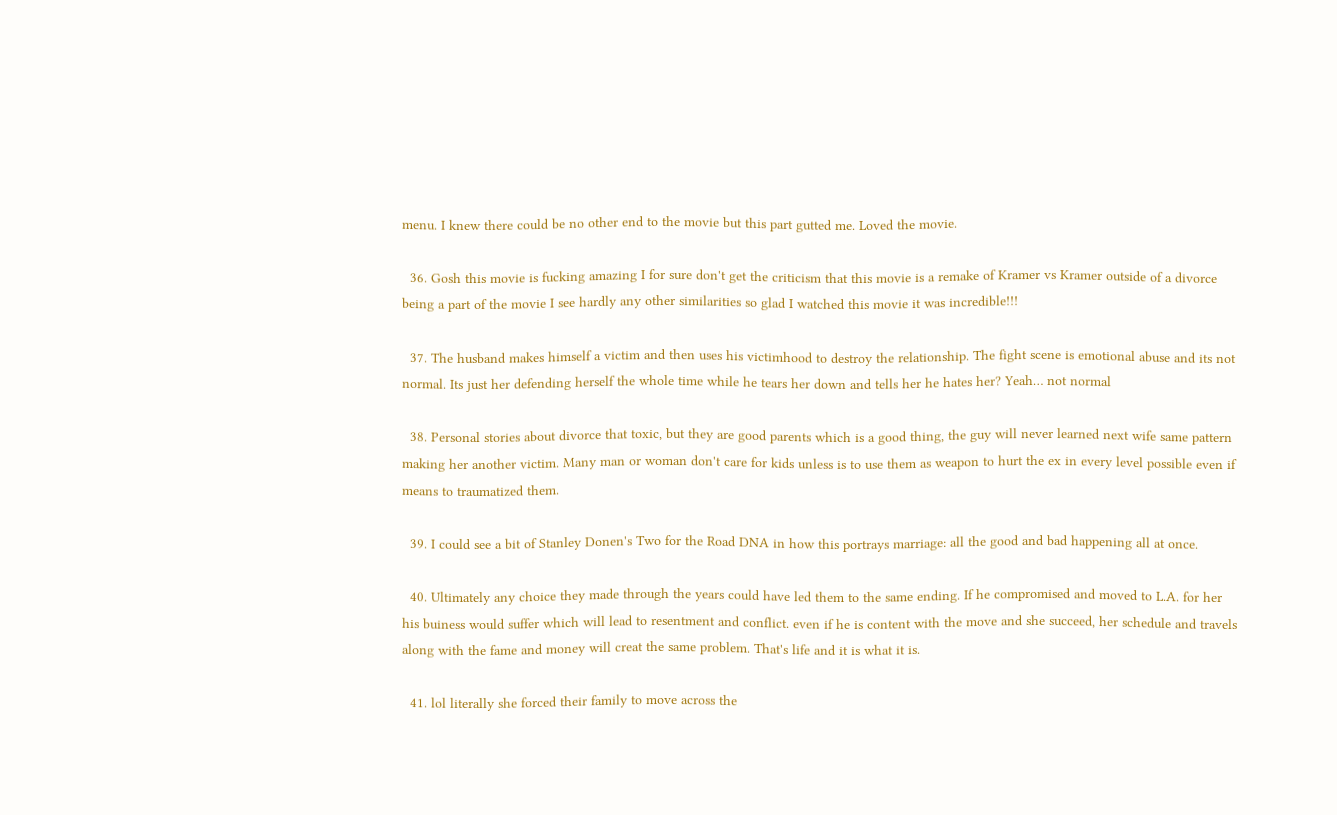menu. I knew there could be no other end to the movie but this part gutted me. Loved the movie.

  36. Gosh this movie is fucking amazing I for sure don't get the criticism that this movie is a remake of Kramer vs Kramer outside of a divorce being a part of the movie I see hardly any other similarities so glad I watched this movie it was incredible!!!

  37. The husband makes himself a victim and then uses his victimhood to destroy the relationship. The fight scene is emotional abuse and its not normal. Its just her defending herself the whole time while he tears her down and tells her he hates her? Yeah… not normal

  38. Personal stories about divorce that toxic, but they are good parents which is a good thing, the guy will never learned next wife same pattern making her another victim. Many man or woman don't care for kids unless is to use them as weapon to hurt the ex in every level possible even if means to traumatized them.

  39. I could see a bit of Stanley Donen's Two for the Road DNA in how this portrays marriage: all the good and bad happening all at once.

  40. Ultimately any choice they made through the years could have led them to the same ending. If he compromised and moved to L.A. for her his buiness would suffer which will lead to resentment and conflict. even if he is content with the move and she succeed, her schedule and travels along with the fame and money will creat the same problem. That's life and it is what it is.

  41. lol literally she forced their family to move across the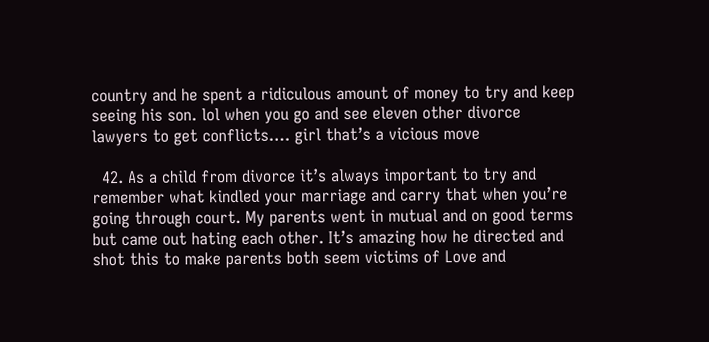country and he spent a ridiculous amount of money to try and keep seeing his son. lol when you go and see eleven other divorce lawyers to get conflicts…. girl that’s a vicious move

  42. As a child from divorce it’s always important to try and remember what kindled your marriage and carry that when you’re going through court. My parents went in mutual and on good terms but came out hating each other. It’s amazing how he directed and shot this to make parents both seem victims of Love and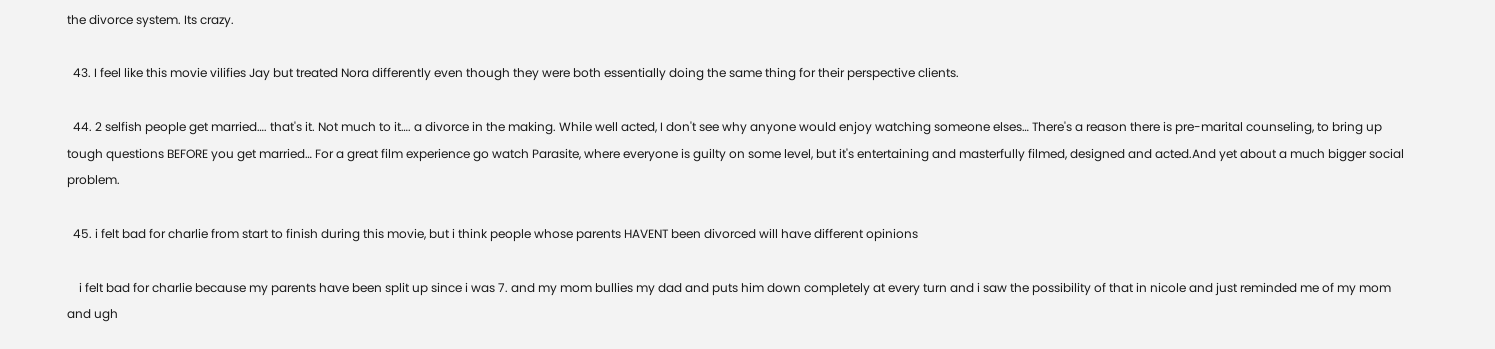the divorce system. Its crazy.

  43. I feel like this movie vilifies Jay but treated Nora differently even though they were both essentially doing the same thing for their perspective clients.

  44. 2 selfish people get married…. that's it. Not much to it…. a divorce in the making. While well acted, I don't see why anyone would enjoy watching someone elses… There's a reason there is pre-marital counseling, to bring up tough questions BEFORE you get married… For a great film experience go watch Parasite, where everyone is guilty on some level, but it's entertaining and masterfully filmed, designed and acted.And yet about a much bigger social problem.

  45. i felt bad for charlie from start to finish during this movie, but i think people whose parents HAVENT been divorced will have different opinions

    i felt bad for charlie because my parents have been split up since i was 7. and my mom bullies my dad and puts him down completely at every turn and i saw the possibility of that in nicole and just reminded me of my mom and ugh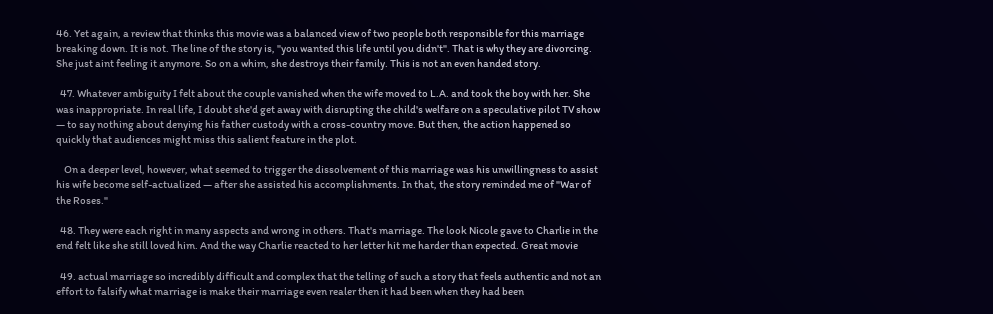46. Yet again, a review that thinks this movie was a balanced view of two people both responsible for this marriage breaking down. It is not. The line of the story is, "you wanted this life until you didn't". That is why they are divorcing. She just aint feeling it anymore. So on a whim, she destroys their family. This is not an even handed story.

  47. Whatever ambiguity I felt about the couple vanished when the wife moved to L.A. and took the boy with her. She was inappropriate. In real life, I doubt she'd get away with disrupting the child's welfare on a speculative pilot TV show — to say nothing about denying his father custody with a cross-country move. But then, the action happened so quickly that audiences might miss this salient feature in the plot.

    On a deeper level, however, what seemed to trigger the dissolvement of this marriage was his unwillingness to assist his wife become self-actualized — after she assisted his accomplishments. In that, the story reminded me of "War of the Roses."

  48. They were each right in many aspects and wrong in others. That's marriage. The look Nicole gave to Charlie in the end felt like she still loved him. And the way Charlie reacted to her letter hit me harder than expected. Great movie

  49. actual marriage so incredibly difficult and complex that the telling of such a story that feels authentic and not an effort to falsify what marriage is make their marriage even realer then it had been when they had been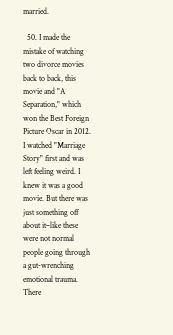married.

  50. I made the mistake of watching two divorce movies back to back, this movie and "A Separation," which won the Best Foreign Picture Oscar in 2012. I watched "Marriage Story" first and was left feeling weird. I knew it was a good movie. But there was just something off about it–like these were not normal people going through a gut-wrenching emotional trauma. There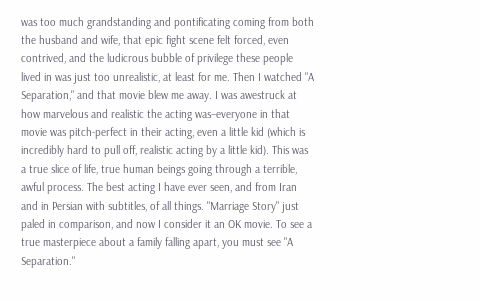was too much grandstanding and pontificating coming from both the husband and wife, that epic fight scene felt forced, even contrived, and the ludicrous bubble of privilege these people lived in was just too unrealistic, at least for me. Then I watched "A Separation," and that movie blew me away. I was awestruck at how marvelous and realistic the acting was–everyone in that movie was pitch-perfect in their acting, even a little kid (which is incredibly hard to pull off, realistic acting by a little kid). This was a true slice of life, true human beings going through a terrible, awful process. The best acting I have ever seen, and from Iran and in Persian with subtitles, of all things. "Marriage Story" just paled in comparison, and now I consider it an OK movie. To see a true masterpiece about a family falling apart, you must see "A Separation."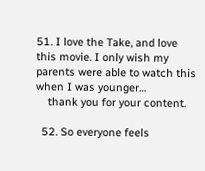51. I love the Take, and love this movie. I only wish my parents were able to watch this when I was younger…
    thank you for your content.

  52. So everyone feels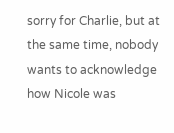sorry for Charlie, but at the same time, nobody wants to acknowledge how Nicole was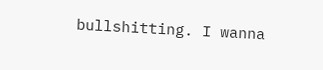bullshitting. I wanna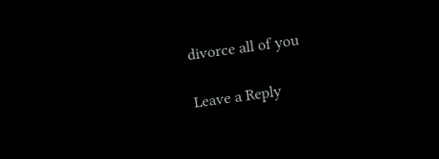divorce all of you

Leave a Reply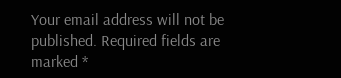Your email address will not be published. Required fields are marked *